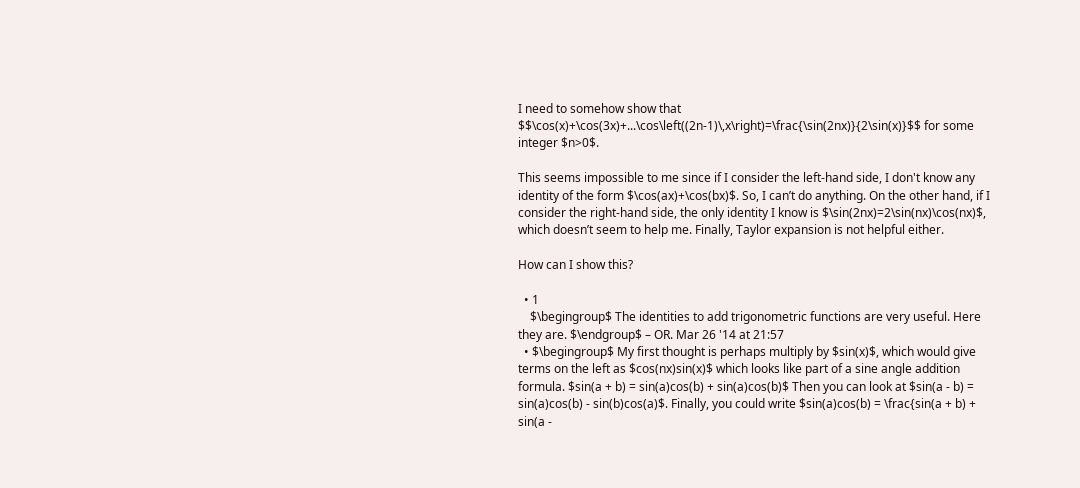I need to somehow show that $$\cos(x)+\cos(3x)+...\cos\left((2n-1)\,x\right)=\frac{\sin(2nx)}{2\sin(x)}$$ for some integer $n>0$.

This seems impossible to me since if I consider the left-hand side, I don't know any identity of the form $\cos(ax)+\cos(bx)$. So, I can’t do anything. On the other hand, if I consider the right-hand side, the only identity I know is $\sin(2nx)=2\sin(nx)\cos(nx)$, which doesn’t seem to help me. Finally, Taylor expansion is not helpful either.

How can I show this?

  • 1
    $\begingroup$ The identities to add trigonometric functions are very useful. Here they are. $\endgroup$ – OR. Mar 26 '14 at 21:57
  • $\begingroup$ My first thought is perhaps multiply by $sin(x)$, which would give terms on the left as $cos(nx)sin(x)$ which looks like part of a sine angle addition formula. $sin(a + b) = sin(a)cos(b) + sin(a)cos(b)$ Then you can look at $sin(a - b) = sin(a)cos(b) - sin(b)cos(a)$. Finally, you could write $sin(a)cos(b) = \frac{sin(a + b) + sin(a -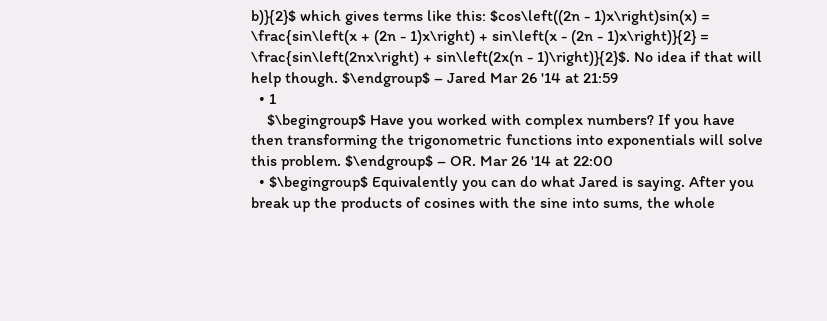b)}{2}$ which gives terms like this: $cos\left((2n - 1)x\right)sin(x) = \frac{sin\left(x + (2n - 1)x\right) + sin\left(x - (2n - 1)x\right)}{2} = \frac{sin\left(2nx\right) + sin\left(2x(n - 1)\right)}{2}$. No idea if that will help though. $\endgroup$ – Jared Mar 26 '14 at 21:59
  • 1
    $\begingroup$ Have you worked with complex numbers? If you have then transforming the trigonometric functions into exponentials will solve this problem. $\endgroup$ – OR. Mar 26 '14 at 22:00
  • $\begingroup$ Equivalently you can do what Jared is saying. After you break up the products of cosines with the sine into sums, the whole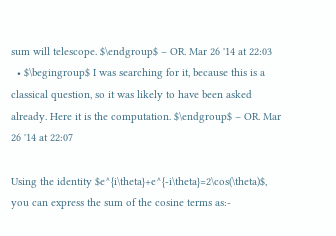sum will telescope. $\endgroup$ – OR. Mar 26 '14 at 22:03
  • $\begingroup$ I was searching for it, because this is a classical question, so it was likely to have been asked already. Here it is the computation. $\endgroup$ – OR. Mar 26 '14 at 22:07

Using the identity $e^{i\theta}+e^{-i\theta}=2\cos(\theta)$, you can express the sum of the cosine terms as:-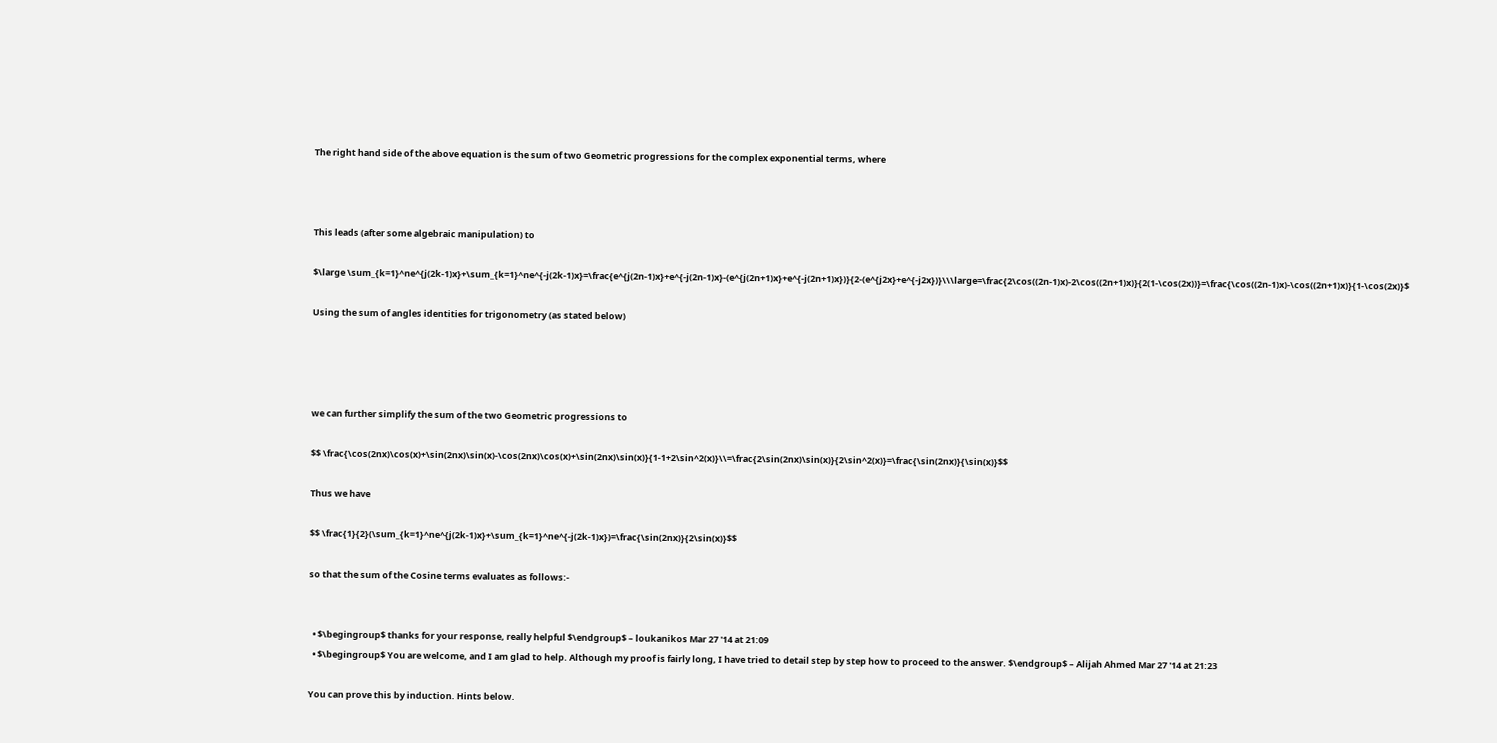The right hand side of the above equation is the sum of two Geometric progressions for the complex exponential terms, where



This leads (after some algebraic manipulation) to

$\large \sum_{k=1}^ne^{j(2k-1)x}+\sum_{k=1}^ne^{-j(2k-1)x}=\frac{e^{j(2n-1)x}+e^{-j(2n-1)x}-(e^{j(2n+1)x}+e^{-j(2n+1)x})}{2-(e^{j2x}+e^{-j2x})}\\\large=\frac{2\cos((2n-1)x)-2\cos((2n+1)x)}{2(1-\cos(2x))}=\frac{\cos((2n-1)x)-\cos((2n+1)x)}{1-\cos(2x)}$

Using the sum of angles identities for trigonometry (as stated below)




we can further simplify the sum of the two Geometric progressions to

$$ \frac{\cos(2nx)\cos(x)+\sin(2nx)\sin(x)-\cos(2nx)\cos(x)+\sin(2nx)\sin(x)}{1-1+2\sin^2(x)}\\=\frac{2\sin(2nx)\sin(x)}{2\sin^2(x)}=\frac{\sin(2nx)}{\sin(x)}$$

Thus we have

$$ \frac{1}{2}(\sum_{k=1}^ne^{j(2k-1)x}+\sum_{k=1}^ne^{-j(2k-1)x})=\frac{\sin(2nx)}{2\sin(x)}$$

so that the sum of the Cosine terms evaluates as follows:-


  • $\begingroup$ thanks for your response, really helpful $\endgroup$ – loukanikos Mar 27 '14 at 21:09
  • $\begingroup$ You are welcome, and I am glad to help. Although my proof is fairly long, I have tried to detail step by step how to proceed to the answer. $\endgroup$ – Alijah Ahmed Mar 27 '14 at 21:23

You can prove this by induction. Hints below.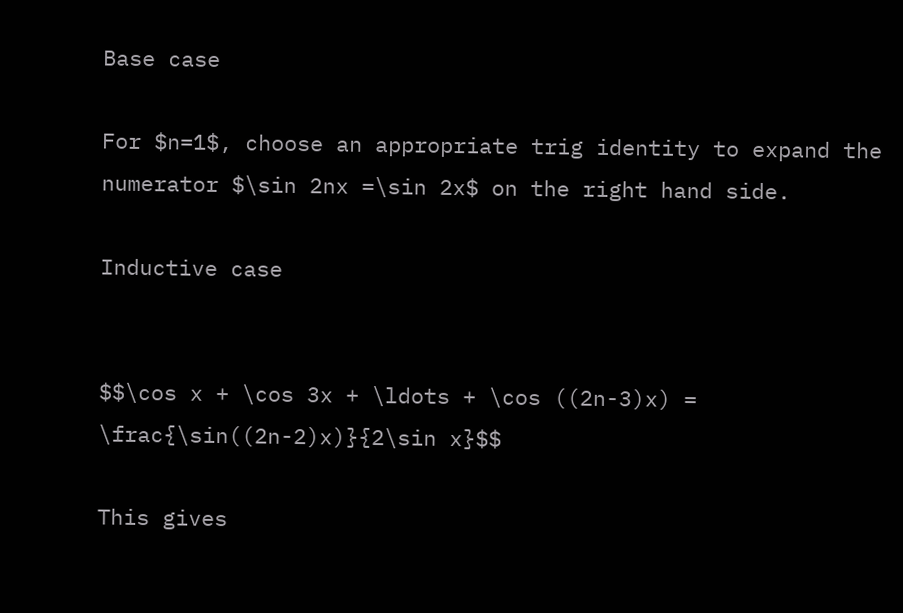Base case

For $n=1$, choose an appropriate trig identity to expand the numerator $\sin 2nx =\sin 2x$ on the right hand side.

Inductive case


$$\cos x + \cos 3x + \ldots + \cos ((2n-3)x) = \frac{\sin((2n-2)x)}{2\sin x}$$

This gives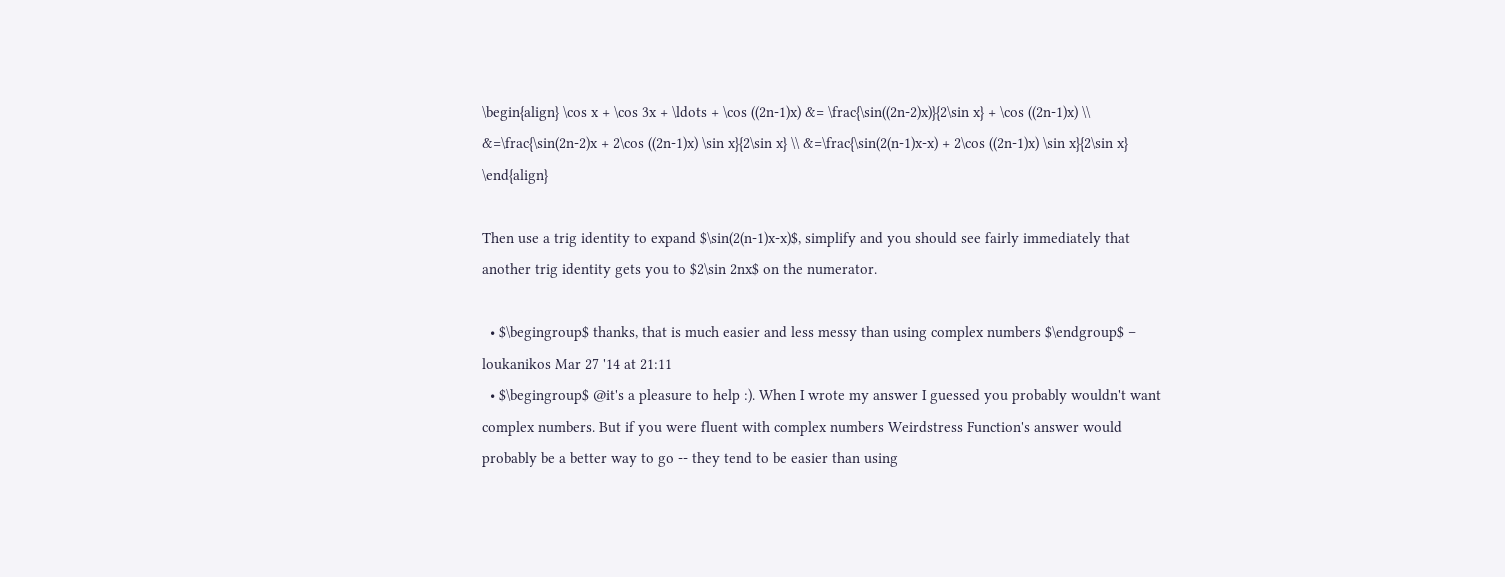\begin{align} \cos x + \cos 3x + \ldots + \cos ((2n-1)x) &= \frac{\sin((2n-2)x)}{2\sin x} + \cos ((2n-1)x) \\ &=\frac{\sin(2n-2)x + 2\cos ((2n-1)x) \sin x}{2\sin x} \\ &=\frac{\sin(2(n-1)x-x) + 2\cos ((2n-1)x) \sin x}{2\sin x} \end{align}

Then use a trig identity to expand $\sin(2(n-1)x-x)$, simplify and you should see fairly immediately that another trig identity gets you to $2\sin 2nx$ on the numerator.

  • $\begingroup$ thanks, that is much easier and less messy than using complex numbers $\endgroup$ – loukanikos Mar 27 '14 at 21:11
  • $\begingroup$ @it's a pleasure to help :). When I wrote my answer I guessed you probably wouldn't want complex numbers. But if you were fluent with complex numbers Weirdstress Function's answer would probably be a better way to go -- they tend to be easier than using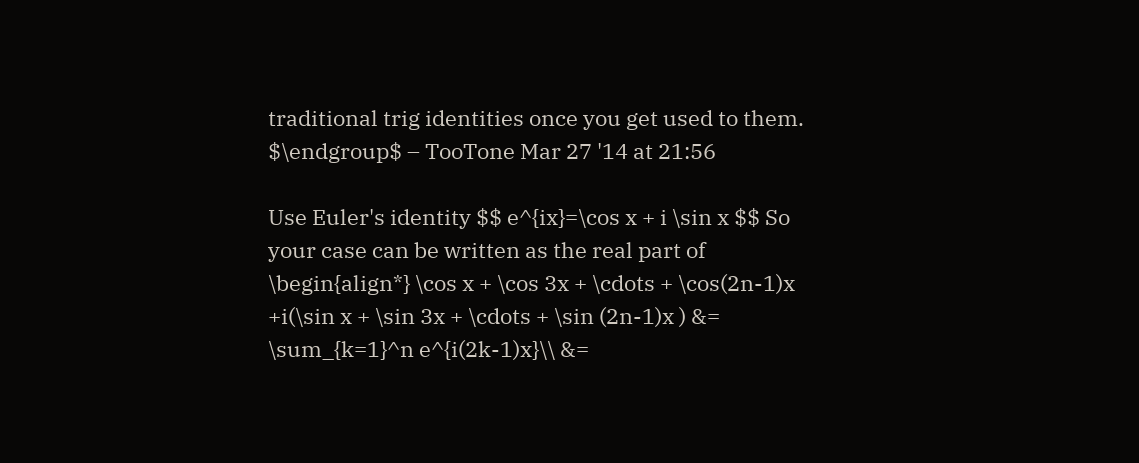traditional trig identities once you get used to them. $\endgroup$ – TooTone Mar 27 '14 at 21:56

Use Euler's identity $$ e^{ix}=\cos x + i \sin x $$ So your case can be written as the real part of \begin{align*} \cos x + \cos 3x + \cdots + \cos(2n-1)x +i(\sin x + \sin 3x + \cdots + \sin (2n-1)x ) &= \sum_{k=1}^n e^{i(2k-1)x}\\ &=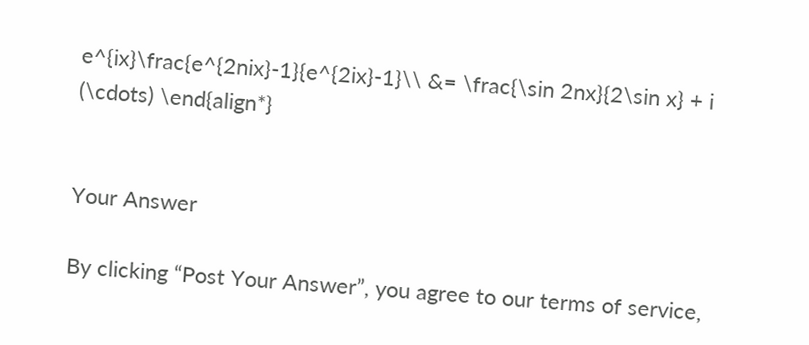e^{ix}\frac{e^{2nix}-1}{e^{2ix}-1}\\ &= \frac{\sin 2nx}{2\sin x} + i (\cdots) \end{align*}


Your Answer

By clicking “Post Your Answer”, you agree to our terms of service,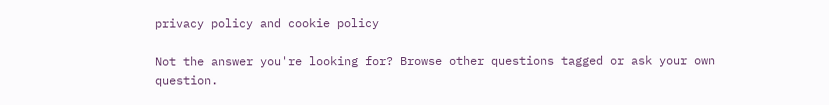privacy policy and cookie policy

Not the answer you're looking for? Browse other questions tagged or ask your own question.